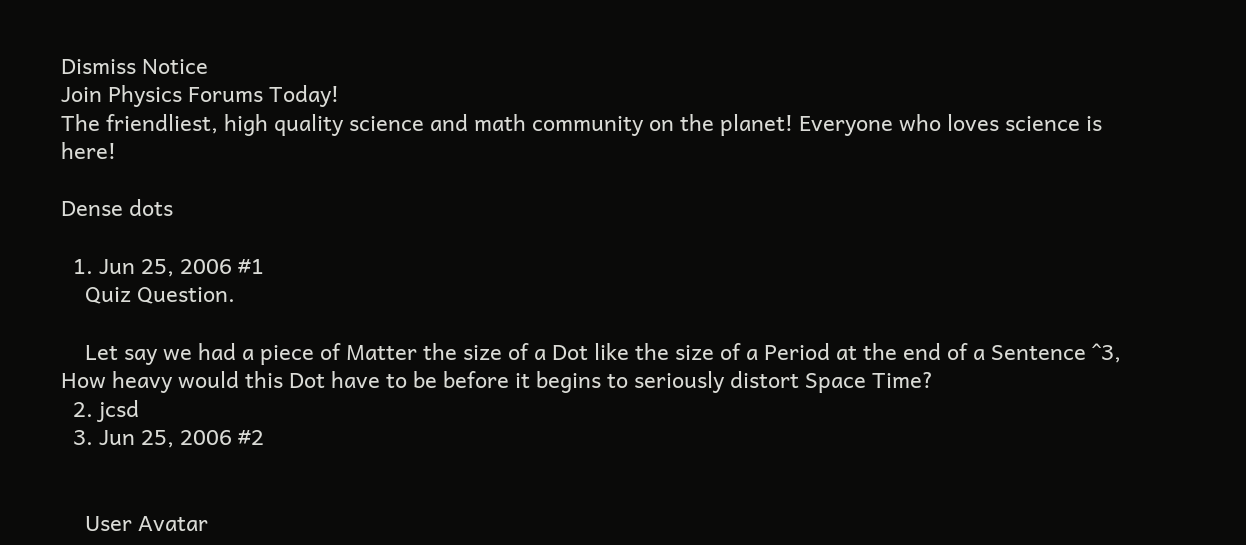Dismiss Notice
Join Physics Forums Today!
The friendliest, high quality science and math community on the planet! Everyone who loves science is here!

Dense dots

  1. Jun 25, 2006 #1
    Quiz Question.

    Let say we had a piece of Matter the size of a Dot like the size of a Period at the end of a Sentence ^3, How heavy would this Dot have to be before it begins to seriously distort Space Time?
  2. jcsd
  3. Jun 25, 2006 #2


    User Avatar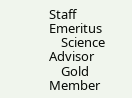Staff Emeritus
    Science Advisor
    Gold Member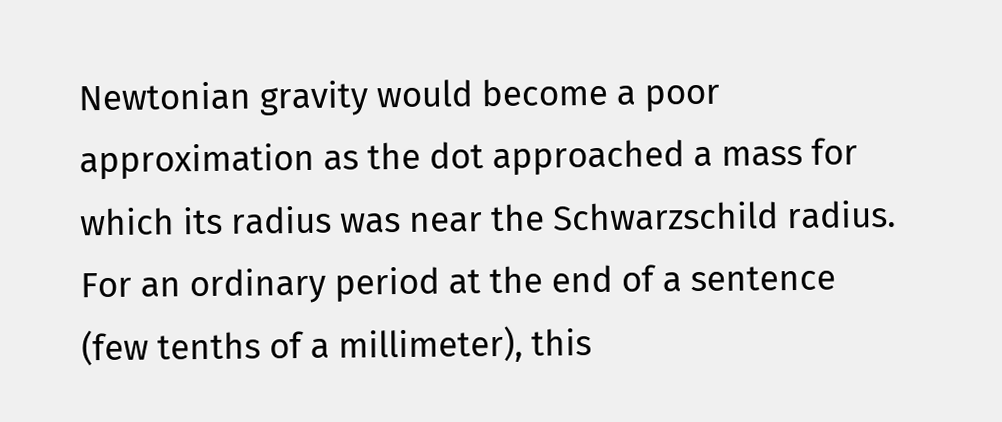Newtonian gravity would become a poor approximation as the dot approached a mass for which its radius was near the Schwarzschild radius. For an ordinary period at the end of a sentence (few tenths of a millimeter), this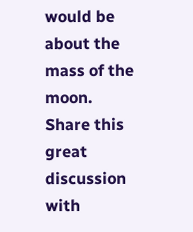would be about the mass of the moon.
Share this great discussion with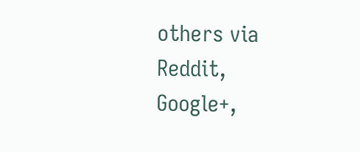others via Reddit, Google+,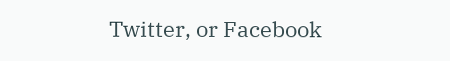Twitter, or Facebook